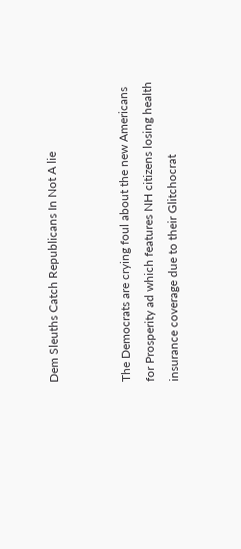Dem Sleuths Catch Republicans In Not A lie


The Democrats are crying foul about the new Americans for Prosperity ad which features NH citizens losing health insurance coverage due to their Glitchocrat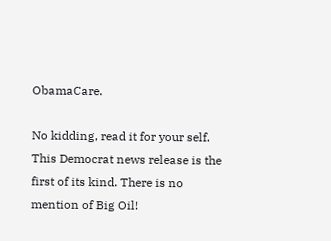ObamaCare.

No kidding, read it for your self. This Democrat news release is the first of its kind. There is no mention of Big Oil!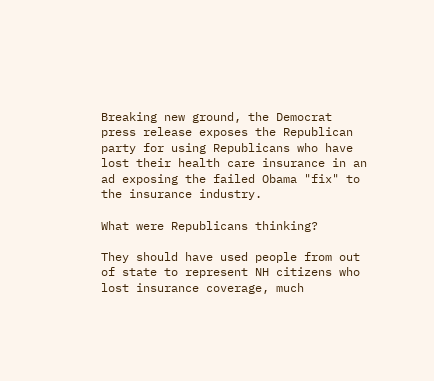Breaking new ground, the Democrat press release exposes the Republican party for using Republicans who have lost their health care insurance in an ad exposing the failed Obama "fix" to the insurance industry.

What were Republicans thinking?

They should have used people from out of state to represent NH citizens who lost insurance coverage, much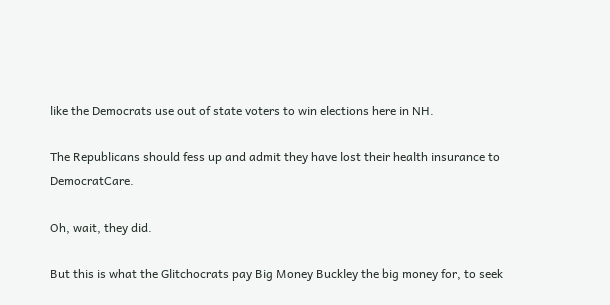like the Democrats use out of state voters to win elections here in NH.

The Republicans should fess up and admit they have lost their health insurance to DemocratCare.

Oh, wait, they did.

But this is what the Glitchocrats pay Big Money Buckley the big money for, to seek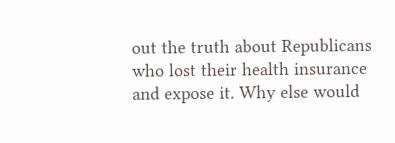out the truth about Republicans who lost their health insurance and expose it. Why else would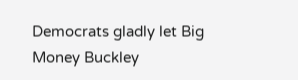Democrats gladly let Big Money Buckley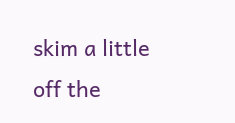skim a little off the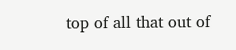top of all that out of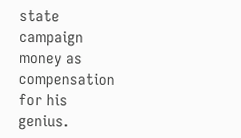state campaign money as compensation for his genius.